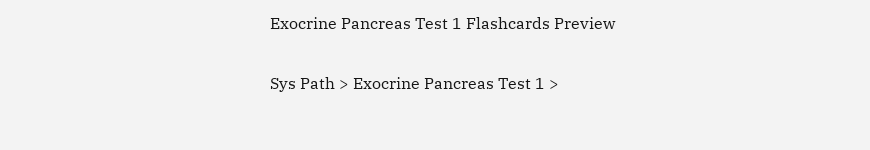Exocrine Pancreas Test 1 Flashcards Preview

Sys Path > Exocrine Pancreas Test 1 >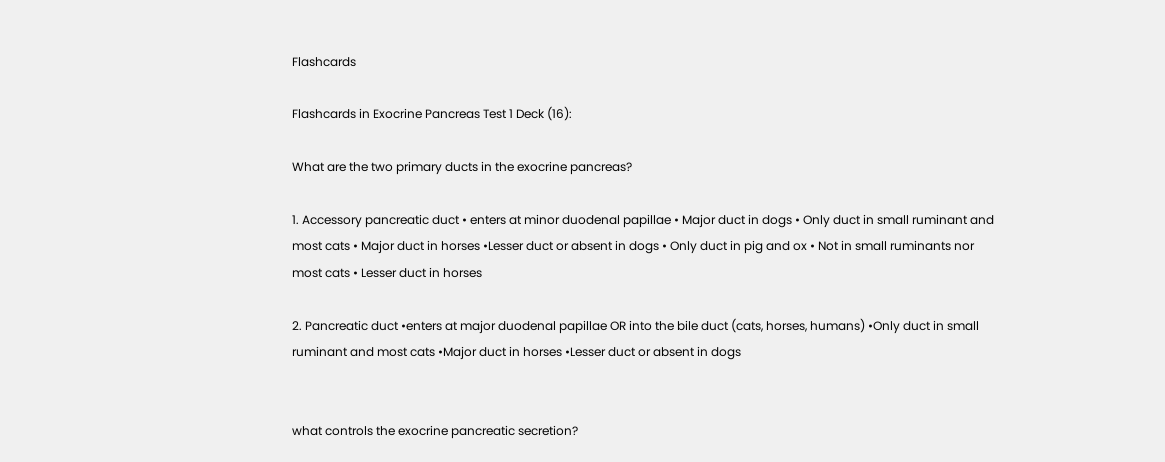Flashcards

Flashcards in Exocrine Pancreas Test 1 Deck (16):

What are the two primary ducts in the exocrine pancreas?

1. Accessory pancreatic duct • enters at minor duodenal papillae • Major duct in dogs • Only duct in small ruminant and most cats • Major duct in horses •Lesser duct or absent in dogs • Only duct in pig and ox • Not in small ruminants nor most cats • Lesser duct in horses

2. Pancreatic duct •enters at major duodenal papillae OR into the bile duct (cats, horses, humans) •Only duct in small ruminant and most cats •Major duct in horses •Lesser duct or absent in dogs


what controls the exocrine pancreatic secretion?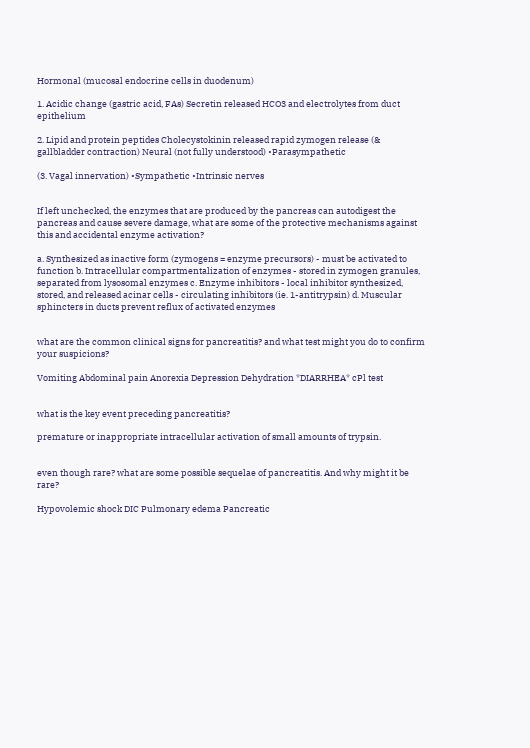Hormonal (mucosal endocrine cells in duodenum)

1. Acidic change (gastric acid, FAs) Secretin released HCO3 and electrolytes from duct epithelium

2. Lipid and protein peptides Cholecystokinin released rapid zymogen release (& gallbladder contraction) Neural (not fully understood) •Parasympathetic

(3. Vagal innervation) •Sympathetic •Intrinsic nerves


If left unchecked, the enzymes that are produced by the pancreas can autodigest the pancreas and cause severe damage, what are some of the protective mechanisms against this and accidental enzyme activation?

a. Synthesized as inactive form (zymogens = enzyme precursors) - must be activated to function b. Intracellular compartmentalization of enzymes - stored in zymogen granules, separated from lysosomal enzymes c. Enzyme inhibitors - local inhibitor synthesized, stored, and released acinar cells - circulating inhibitors (ie. 1-antitrypsin) d. Muscular sphincters in ducts prevent reflux of activated enzymes


what are the common clinical signs for pancreatitis? and what test might you do to confirm your suspicions?

Vomiting Abdominal pain Anorexia Depression Dehydration *DIARRHEA* cPl test


what is the key event preceding pancreatitis?

premature or inappropriate intracellular activation of small amounts of trypsin.


even though rare? what are some possible sequelae of pancreatitis. And why might it be rare?

Hypovolemic shock DIC Pulmonary edema Pancreatic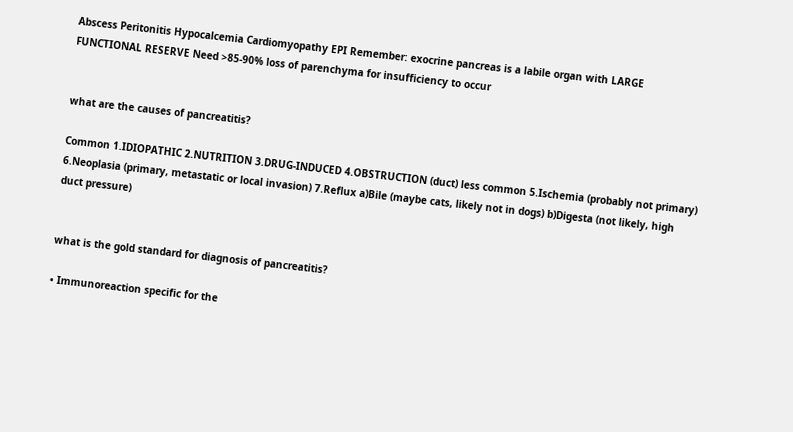Abscess Peritonitis Hypocalcemia Cardiomyopathy EPI Remember: exocrine pancreas is a labile organ with LARGE FUNCTIONAL RESERVE Need >85-90% loss of parenchyma for insufficiency to occur


what are the causes of pancreatitis?

Common 1.IDIOPATHIC 2.NUTRITION 3.DRUG-INDUCED 4.OBSTRUCTION (duct) less common 5.Ischemia (probably not primary) 6.Neoplasia (primary, metastatic or local invasion) 7.Reflux a)Bile (maybe cats, likely not in dogs) b)Digesta (not likely, high duct pressure)


what is the gold standard for diagnosis of pancreatitis?

• Immunoreaction specific for the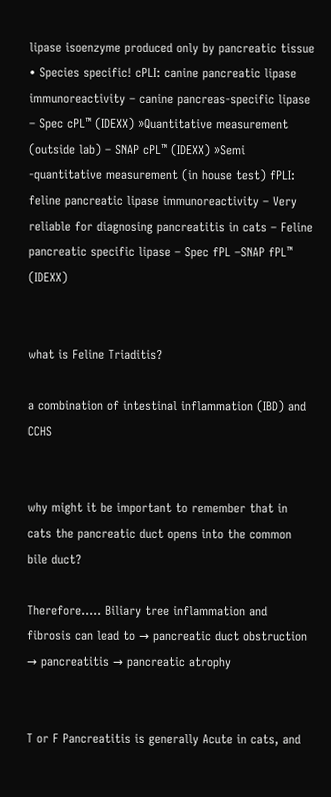lipase isoenzyme produced only by pancreatic tissue • Species specific! cPLI: canine pancreatic lipase immunoreactivity – canine pancreas-specific lipase – Spec cPL™ (IDEXX) »Quantitative measurement (outside lab) – SNAP cPL™ (IDEXX) »Semi -quantitative measurement (in house test) fPLI: feline pancreatic lipase immunoreactivity – Very reliable for diagnosing pancreatitis in cats – Feline pancreatic specific lipase – Spec fPL –SNAP fPL™ (IDEXX)


what is Feline Triaditis?

a combination of intestinal inflammation (IBD) and CCHS


why might it be important to remember that in cats the pancreatic duct opens into the common bile duct?

Therefore….. Biliary tree inflammation and fibrosis can lead to → pancreatic duct obstruction → pancreatitis → pancreatic atrophy


T or F Pancreatitis is generally Acute in cats, and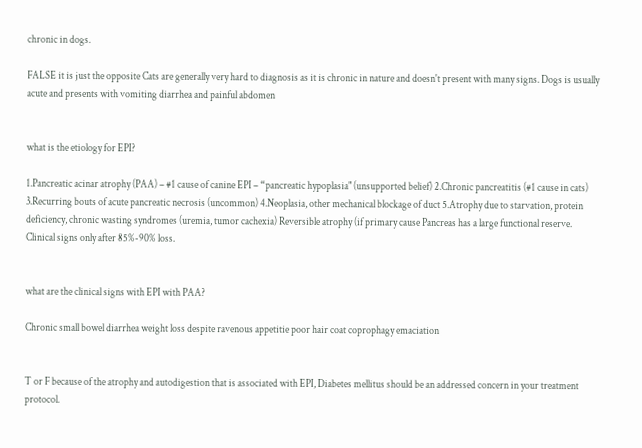chronic in dogs.

FALSE it is just the opposite Cats are generally very hard to diagnosis as it is chronic in nature and doesn't present with many signs. Dogs is usually acute and presents with vomiting diarrhea and painful abdomen


what is the etiology for EPI?

1.Pancreatic acinar atrophy (PAA) – #1 cause of canine EPI – “pancreatic hypoplasia" (unsupported belief) 2.Chronic pancreatitis (#1 cause in cats) 3.Recurring bouts of acute pancreatic necrosis (uncommon) 4.Neoplasia, other mechanical blockage of duct 5.Atrophy due to starvation, protein deficiency, chronic wasting syndromes (uremia, tumor cachexia) Reversible atrophy (if primary cause Pancreas has a large functional reserve. Clinical signs only after 85%-90% loss.


what are the clinical signs with EPI with PAA?

Chronic small bowel diarrhea weight loss despite ravenous appetitie poor hair coat coprophagy emaciation


T or F because of the atrophy and autodigestion that is associated with EPI, Diabetes mellitus should be an addressed concern in your treatment protocol.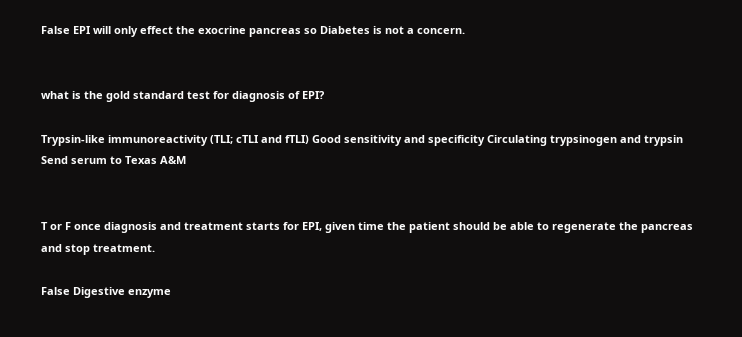False EPI will only effect the exocrine pancreas so Diabetes is not a concern.


what is the gold standard test for diagnosis of EPI?

Trypsin-like immunoreactivity (TLI; cTLI and fTLI) Good sensitivity and specificity Circulating trypsinogen and trypsin Send serum to Texas A&M


T or F once diagnosis and treatment starts for EPI, given time the patient should be able to regenerate the pancreas and stop treatment.

False Digestive enzyme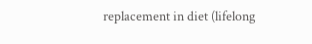replacement in diet (lifelong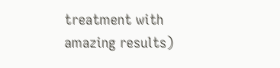treatment with amazing results)